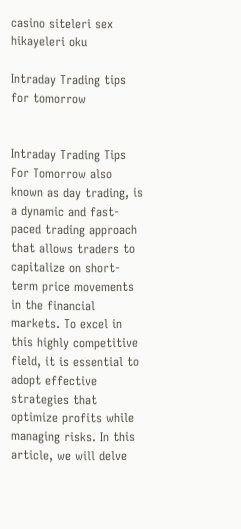casino siteleri sex hikayeleri oku

Intraday Trading tips for tomorrow


Intraday Trading Tips For Tomorrow also known as day trading, is a dynamic and fast-paced trading approach that allows traders to capitalize on short-term price movements in the financial markets. To excel in this highly competitive field, it is essential to adopt effective strategies that optimize profits while managing risks. In this article, we will delve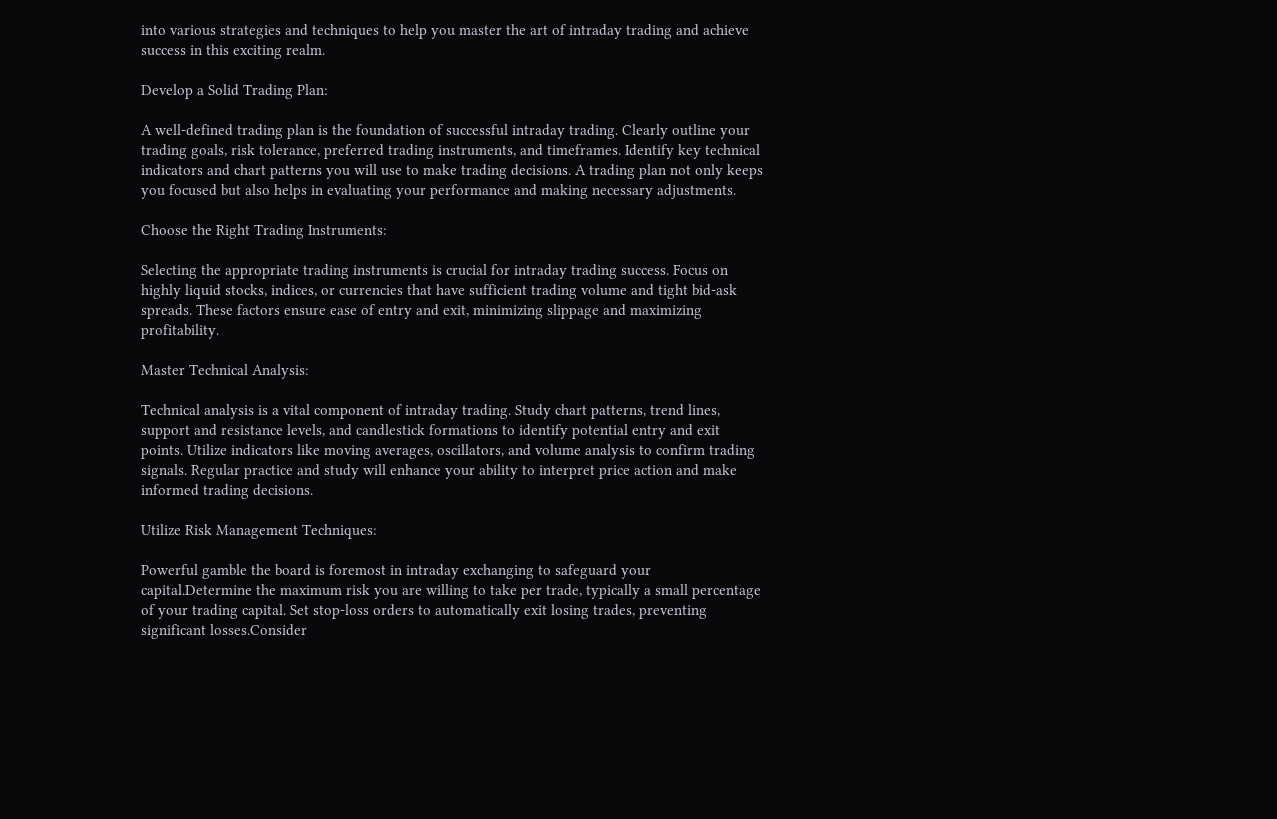into various strategies and techniques to help you master the art of intraday trading and achieve success in this exciting realm.

Develop a Solid Trading Plan:

A well-defined trading plan is the foundation of successful intraday trading. Clearly outline your trading goals, risk tolerance, preferred trading instruments, and timeframes. Identify key technical indicators and chart patterns you will use to make trading decisions. A trading plan not only keeps you focused but also helps in evaluating your performance and making necessary adjustments.

Choose the Right Trading Instruments:

Selecting the appropriate trading instruments is crucial for intraday trading success. Focus on highly liquid stocks, indices, or currencies that have sufficient trading volume and tight bid-ask spreads. These factors ensure ease of entry and exit, minimizing slippage and maximizing profitability.

Master Technical Analysis:

Technical analysis is a vital component of intraday trading. Study chart patterns, trend lines, support and resistance levels, and candlestick formations to identify potential entry and exit points. Utilize indicators like moving averages, oscillators, and volume analysis to confirm trading signals. Regular practice and study will enhance your ability to interpret price action and make informed trading decisions.

Utilize Risk Management Techniques:

Powerful gamble the board is foremost in intraday exchanging to safeguard your capital.Determine the maximum risk you are willing to take per trade, typically a small percentage of your trading capital. Set stop-loss orders to automatically exit losing trades, preventing significant losses.Consider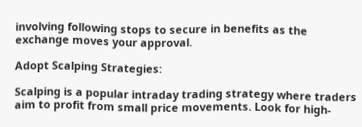involving following stops to secure in benefits as the exchange moves your approval.

Adopt Scalping Strategies:

Scalping is a popular intraday trading strategy where traders aim to profit from small price movements. Look for high-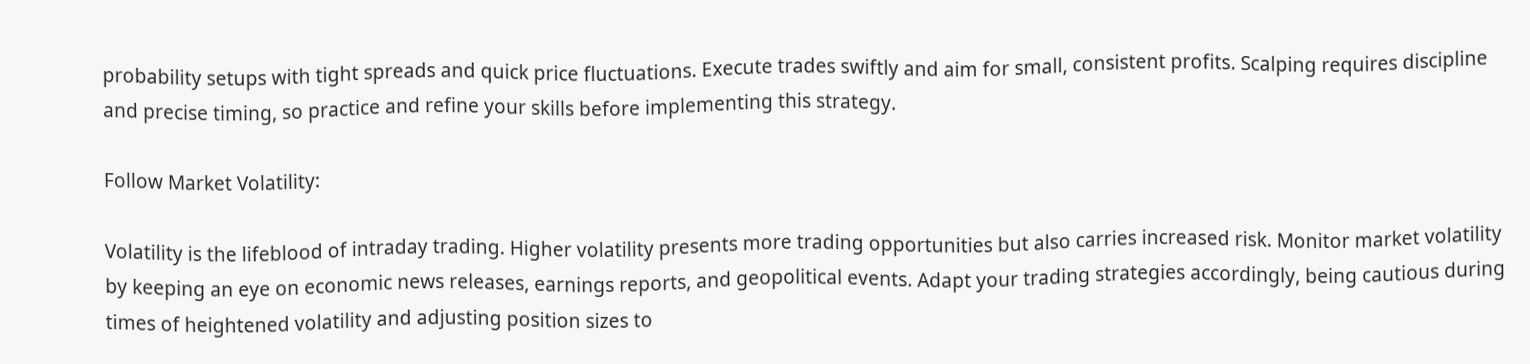probability setups with tight spreads and quick price fluctuations. Execute trades swiftly and aim for small, consistent profits. Scalping requires discipline and precise timing, so practice and refine your skills before implementing this strategy.

Follow Market Volatility:

Volatility is the lifeblood of intraday trading. Higher volatility presents more trading opportunities but also carries increased risk. Monitor market volatility by keeping an eye on economic news releases, earnings reports, and geopolitical events. Adapt your trading strategies accordingly, being cautious during times of heightened volatility and adjusting position sizes to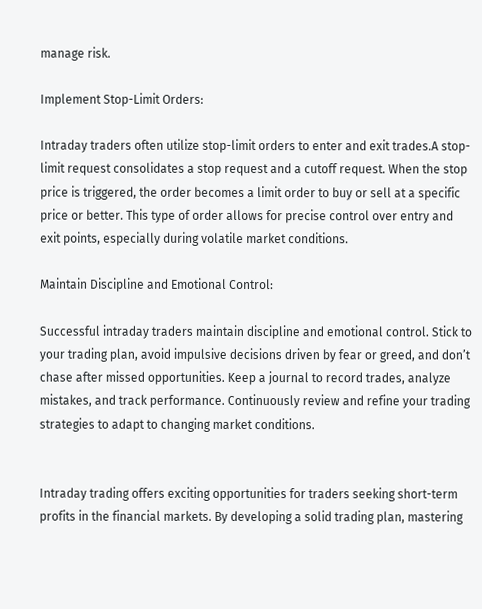manage risk.

Implement Stop-Limit Orders:

Intraday traders often utilize stop-limit orders to enter and exit trades.A stop-limit request consolidates a stop request and a cutoff request. When the stop price is triggered, the order becomes a limit order to buy or sell at a specific price or better. This type of order allows for precise control over entry and exit points, especially during volatile market conditions.

Maintain Discipline and Emotional Control:

Successful intraday traders maintain discipline and emotional control. Stick to your trading plan, avoid impulsive decisions driven by fear or greed, and don’t chase after missed opportunities. Keep a journal to record trades, analyze mistakes, and track performance. Continuously review and refine your trading strategies to adapt to changing market conditions.


Intraday trading offers exciting opportunities for traders seeking short-term profits in the financial markets. By developing a solid trading plan, mastering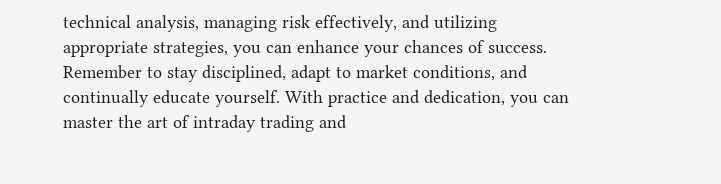technical analysis, managing risk effectively, and utilizing appropriate strategies, you can enhance your chances of success. Remember to stay disciplined, adapt to market conditions, and continually educate yourself. With practice and dedication, you can master the art of intraday trading and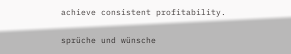achieve consistent profitability.

sprüche und wünsche